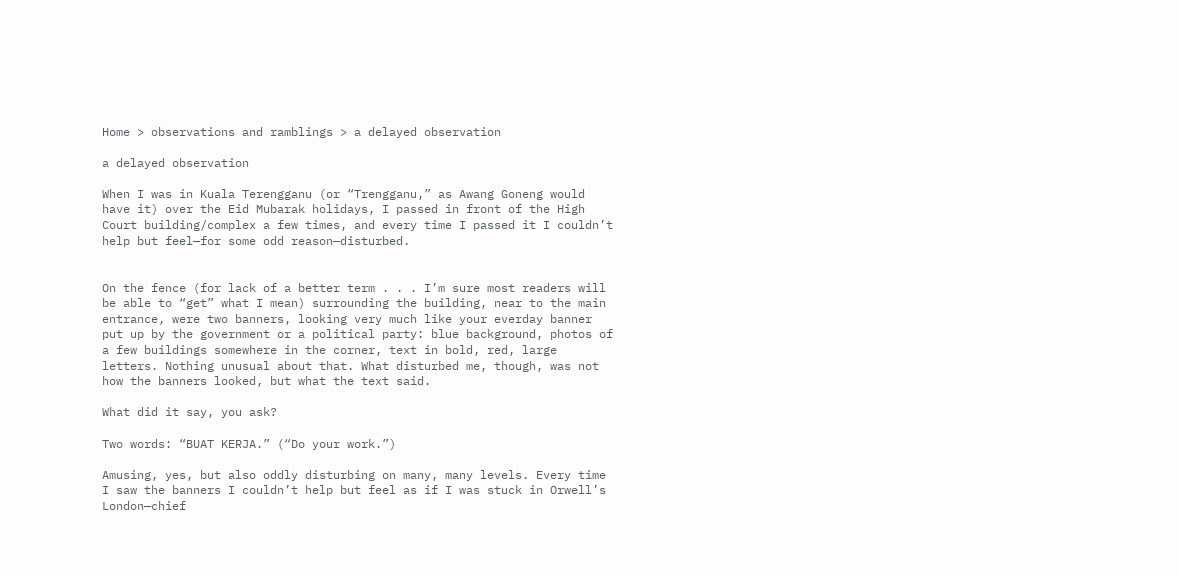Home > observations and ramblings > a delayed observation

a delayed observation

When I was in Kuala Terengganu (or “Trengganu,” as Awang Goneng would have it) over the Eid Mubarak holidays, I passed in front of the High Court building/complex a few times, and every time I passed it I couldn’t help but feel—for some odd reason—disturbed.


On the fence (for lack of a better term . . . I’m sure most readers will be able to “get” what I mean) surrounding the building, near to the main entrance, were two banners, looking very much like your everday banner put up by the government or a political party: blue background, photos of a few buildings somewhere in the corner, text in bold, red, large letters. Nothing unusual about that. What disturbed me, though, was not how the banners looked, but what the text said.

What did it say, you ask?

Two words: “BUAT KERJA.” (“Do your work.”)

Amusing, yes, but also oddly disturbing on many, many levels. Every time I saw the banners I couldn’t help but feel as if I was stuck in Orwell’s London—chief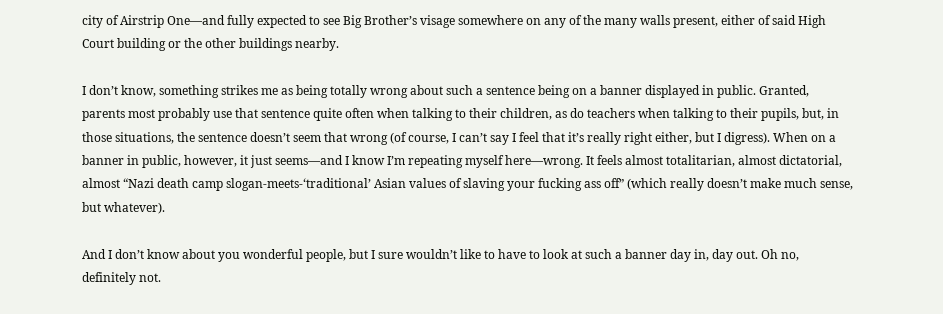city of Airstrip One—and fully expected to see Big Brother’s visage somewhere on any of the many walls present, either of said High Court building or the other buildings nearby.

I don’t know, something strikes me as being totally wrong about such a sentence being on a banner displayed in public. Granted, parents most probably use that sentence quite often when talking to their children, as do teachers when talking to their pupils, but, in those situations, the sentence doesn’t seem that wrong (of course, I can’t say I feel that it’s really right either, but I digress). When on a banner in public, however, it just seems—and I know I’m repeating myself here—wrong. It feels almost totalitarian, almost dictatorial, almost “Nazi death camp slogan-meets-‘traditional’ Asian values of slaving your fucking ass off” (which really doesn’t make much sense, but whatever).

And I don’t know about you wonderful people, but I sure wouldn’t like to have to look at such a banner day in, day out. Oh no, definitely not.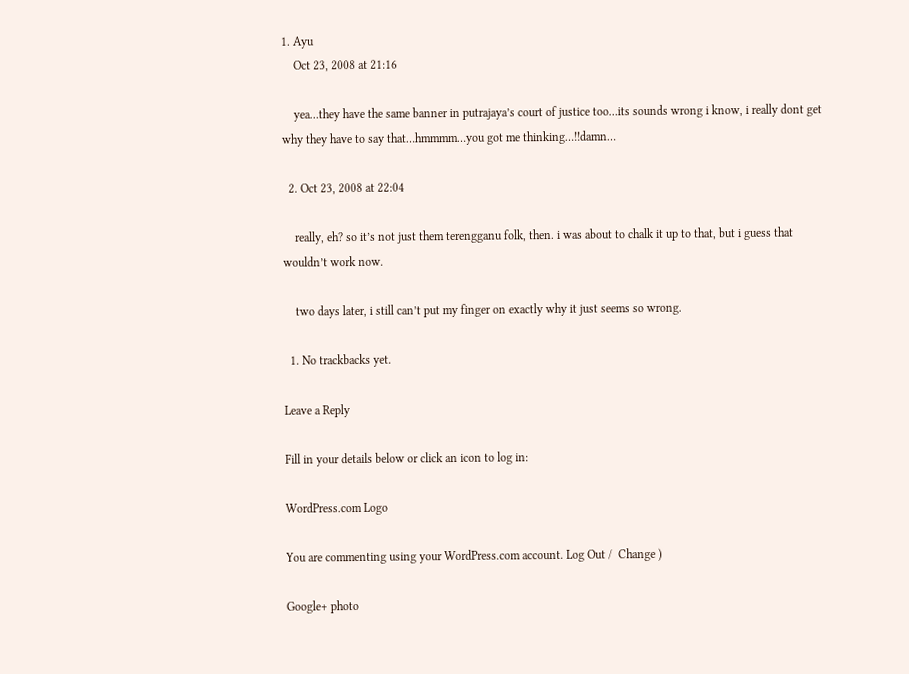1. Ayu
    Oct 23, 2008 at 21:16

    yea…they have the same banner in putrajaya’s court of justice too…its sounds wrong i know, i really dont get why they have to say that…hmmmm…you got me thinking…!!damn…

  2. Oct 23, 2008 at 22:04

    really, eh? so it’s not just them terengganu folk, then. i was about to chalk it up to that, but i guess that wouldn’t work now.

    two days later, i still can’t put my finger on exactly why it just seems so wrong.

  1. No trackbacks yet.

Leave a Reply

Fill in your details below or click an icon to log in:

WordPress.com Logo

You are commenting using your WordPress.com account. Log Out /  Change )

Google+ photo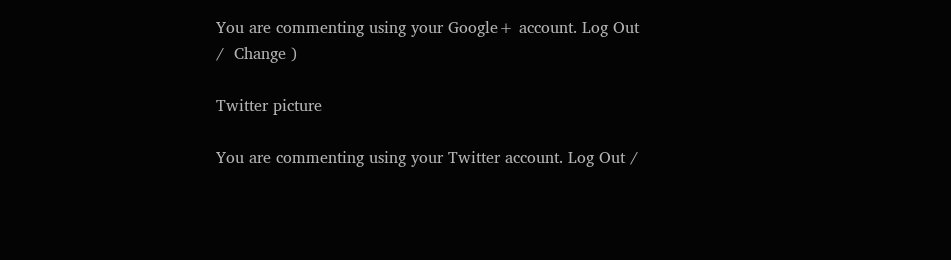You are commenting using your Google+ account. Log Out /  Change )

Twitter picture

You are commenting using your Twitter account. Log Out /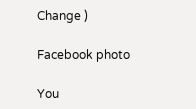Change )

Facebook photo

You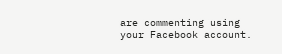are commenting using your Facebook account.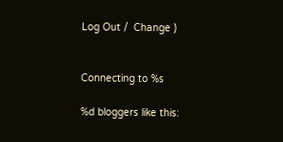Log Out /  Change )


Connecting to %s

%d bloggers like this: